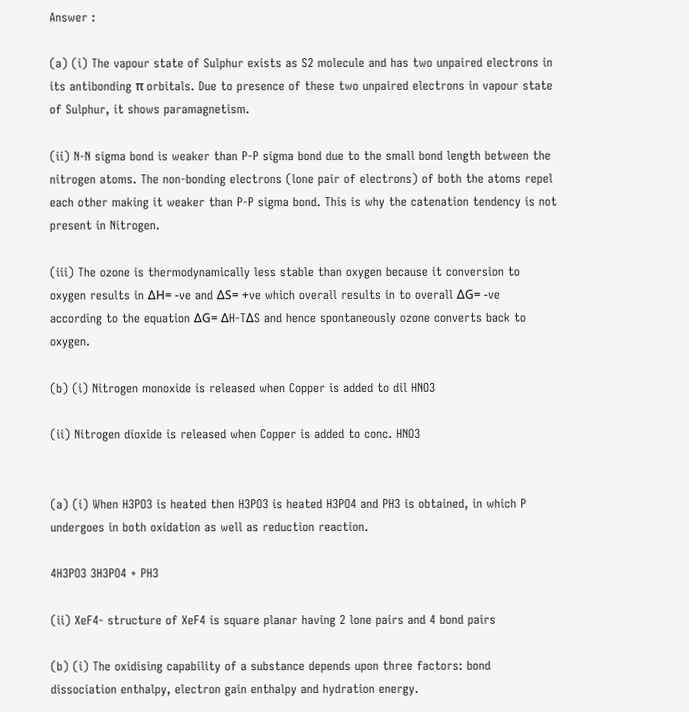Answer :

(a) (i) The vapour state of Sulphur exists as S2 molecule and has two unpaired electrons in its antibonding π orbitals. Due to presence of these two unpaired electrons in vapour state of Sulphur, it shows paramagnetism.

(ii) N-N sigma bond is weaker than P-P sigma bond due to the small bond length between the nitrogen atoms. The non-bonding electrons (lone pair of electrons) of both the atoms repel each other making it weaker than P-P sigma bond. This is why the catenation tendency is not present in Nitrogen.

(iii) The ozone is thermodynamically less stable than oxygen because it conversion to oxygen results in ΔH= -ve and ΔS= +ve which overall results in to overall ΔG= -ve according to the equation ΔG= ΔH-TΔS and hence spontaneously ozone converts back to oxygen.

(b) (i) Nitrogen monoxide is released when Copper is added to dil HNO3

(ii) Nitrogen dioxide is released when Copper is added to conc. HNO3


(a) (i) When H3PO3 is heated then H3PO3 is heated H3PO4 and PH3 is obtained, in which P undergoes in both oxidation as well as reduction reaction.

4H3PO3 3H3PO4 + PH3

(ii) XeF4- structure of XeF4 is square planar having 2 lone pairs and 4 bond pairs

(b) (i) The oxidising capability of a substance depends upon three factors: bond dissociation enthalpy, electron gain enthalpy and hydration energy.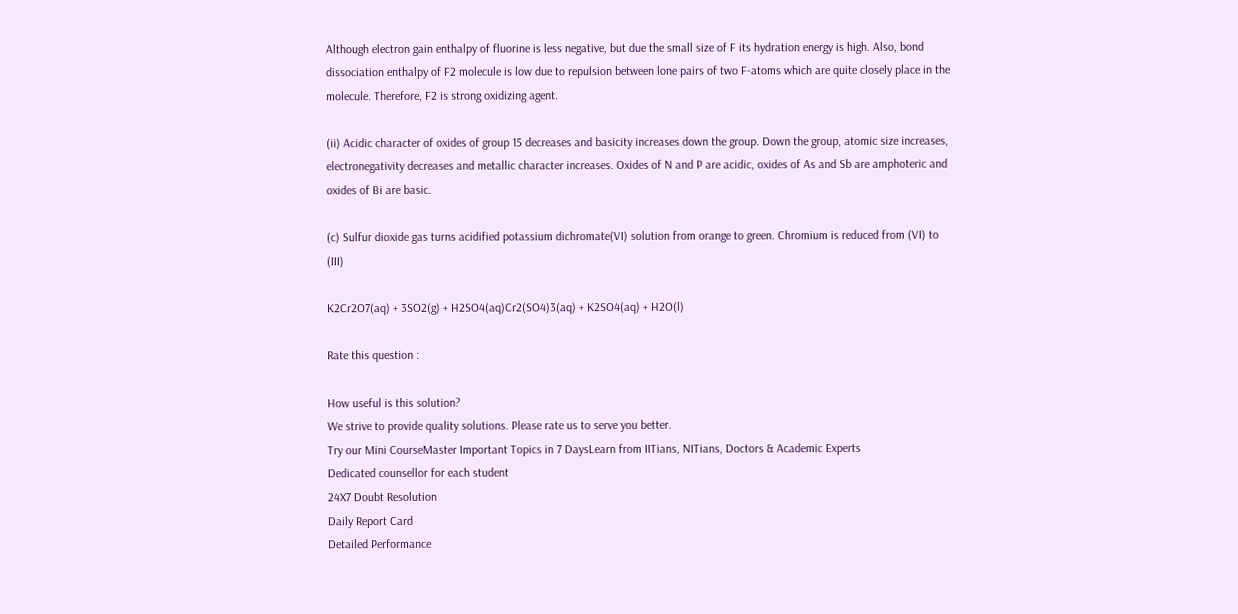Although electron gain enthalpy of fluorine is less negative, but due the small size of F its hydration energy is high. Also, bond dissociation enthalpy of F2 molecule is low due to repulsion between lone pairs of two F-atoms which are quite closely place in the molecule. Therefore, F2 is strong oxidizing agent.

(ii) Acidic character of oxides of group 15 decreases and basicity increases down the group. Down the group, atomic size increases, electronegativity decreases and metallic character increases. Oxides of N and P are acidic, oxides of As and Sb are amphoteric and oxides of Bi are basic.

(c) Sulfur dioxide gas turns acidified potassium dichromate(VI) solution from orange to green. Chromium is reduced from (VI) to (III)

K2Cr2O7(aq) + 3SO2(g) + H2SO4(aq)Cr2(SO4)3(aq) + K2SO4(aq) + H2O(l)

Rate this question :

How useful is this solution?
We strive to provide quality solutions. Please rate us to serve you better.
Try our Mini CourseMaster Important Topics in 7 DaysLearn from IITians, NITians, Doctors & Academic Experts
Dedicated counsellor for each student
24X7 Doubt Resolution
Daily Report Card
Detailed Performance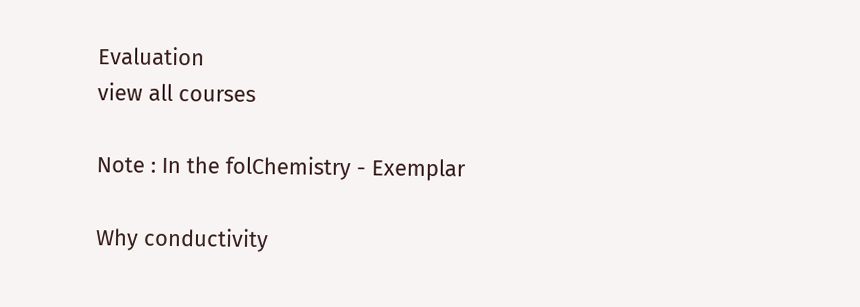Evaluation
view all courses

Note : In the folChemistry - Exemplar

Why conductivity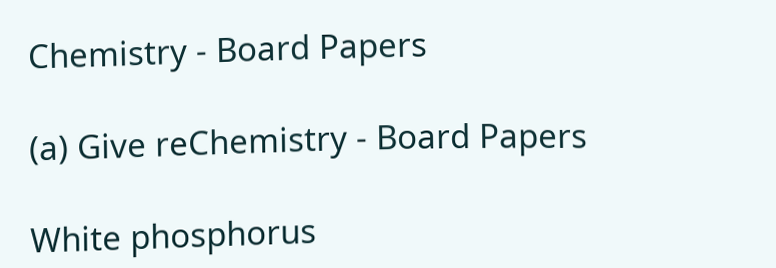Chemistry - Board Papers

(a) Give reChemistry - Board Papers

White phosphorus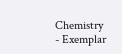Chemistry - Exemplar